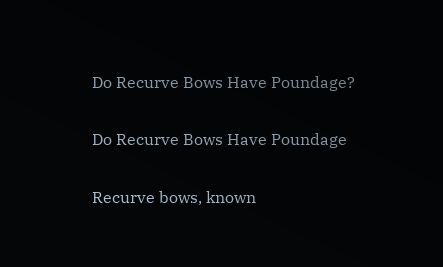Do Recurve Bows Have Poundage?

Do Recurve Bows Have Poundage

Recurve bows, known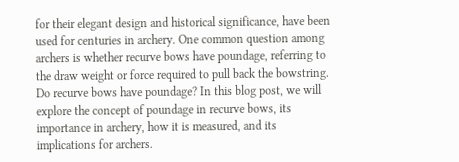for their elegant design and historical significance, have been used for centuries in archery. One common question among archers is whether recurve bows have poundage, referring to the draw weight or force required to pull back the bowstring. Do recurve bows have poundage? In this blog post, we will explore the concept of poundage in recurve bows, its importance in archery, how it is measured, and its implications for archers.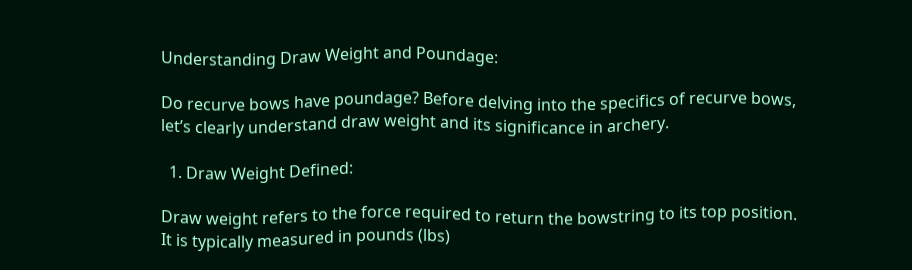Understanding Draw Weight and Poundage:

Do recurve bows have poundage? Before delving into the specifics of recurve bows, let’s clearly understand draw weight and its significance in archery.

  1. Draw Weight Defined:

Draw weight refers to the force required to return the bowstring to its top position. It is typically measured in pounds (lbs)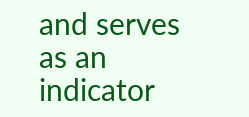and serves as an indicator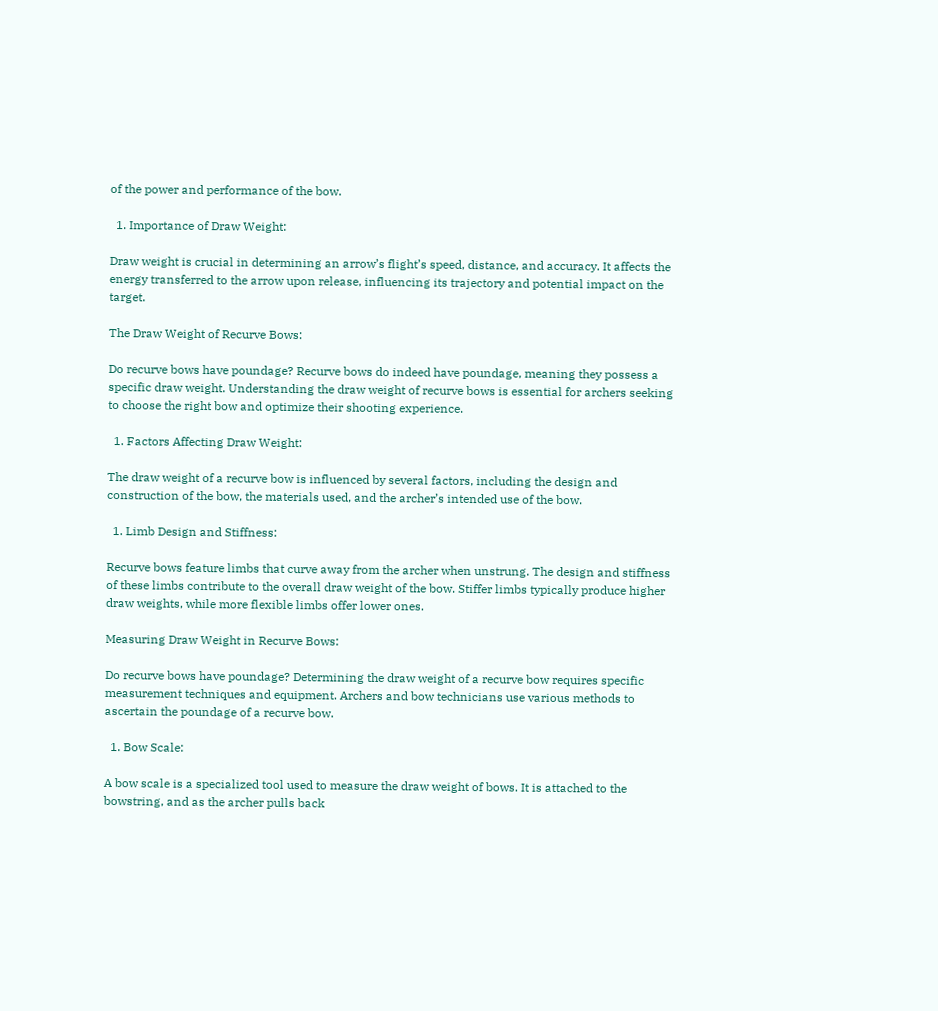of the power and performance of the bow.

  1. Importance of Draw Weight:

Draw weight is crucial in determining an arrow’s flight’s speed, distance, and accuracy. It affects the energy transferred to the arrow upon release, influencing its trajectory and potential impact on the target.

The Draw Weight of Recurve Bows:

Do recurve bows have poundage? Recurve bows do indeed have poundage, meaning they possess a specific draw weight. Understanding the draw weight of recurve bows is essential for archers seeking to choose the right bow and optimize their shooting experience.

  1. Factors Affecting Draw Weight:

The draw weight of a recurve bow is influenced by several factors, including the design and construction of the bow, the materials used, and the archer’s intended use of the bow.

  1. Limb Design and Stiffness:

Recurve bows feature limbs that curve away from the archer when unstrung. The design and stiffness of these limbs contribute to the overall draw weight of the bow. Stiffer limbs typically produce higher draw weights, while more flexible limbs offer lower ones.

Measuring Draw Weight in Recurve Bows:

Do recurve bows have poundage? Determining the draw weight of a recurve bow requires specific measurement techniques and equipment. Archers and bow technicians use various methods to ascertain the poundage of a recurve bow.

  1. Bow Scale:

A bow scale is a specialized tool used to measure the draw weight of bows. It is attached to the bowstring, and as the archer pulls back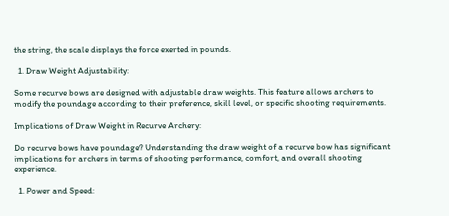the string, the scale displays the force exerted in pounds.

  1. Draw Weight Adjustability:

Some recurve bows are designed with adjustable draw weights. This feature allows archers to modify the poundage according to their preference, skill level, or specific shooting requirements.

Implications of Draw Weight in Recurve Archery:

Do recurve bows have poundage? Understanding the draw weight of a recurve bow has significant implications for archers in terms of shooting performance, comfort, and overall shooting experience.

  1. Power and Speed: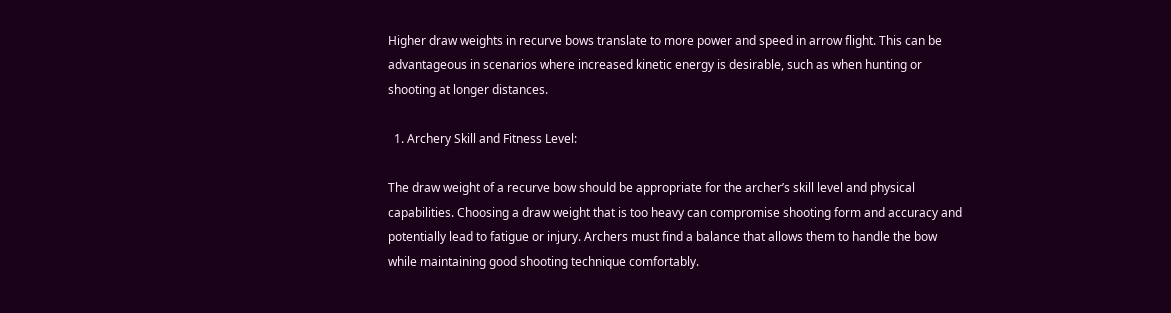Higher draw weights in recurve bows translate to more power and speed in arrow flight. This can be advantageous in scenarios where increased kinetic energy is desirable, such as when hunting or shooting at longer distances.

  1. Archery Skill and Fitness Level:

The draw weight of a recurve bow should be appropriate for the archer’s skill level and physical capabilities. Choosing a draw weight that is too heavy can compromise shooting form and accuracy and potentially lead to fatigue or injury. Archers must find a balance that allows them to handle the bow while maintaining good shooting technique comfortably.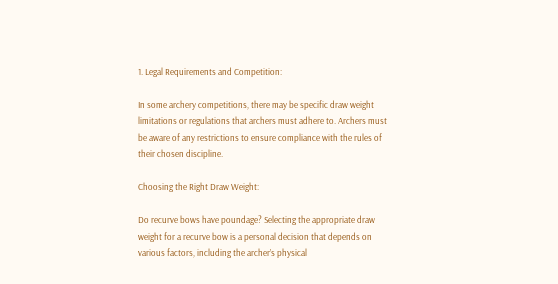1. Legal Requirements and Competition:

In some archery competitions, there may be specific draw weight limitations or regulations that archers must adhere to. Archers must be aware of any restrictions to ensure compliance with the rules of their chosen discipline.

Choosing the Right Draw Weight:

Do recurve bows have poundage? Selecting the appropriate draw weight for a recurve bow is a personal decision that depends on various factors, including the archer’s physical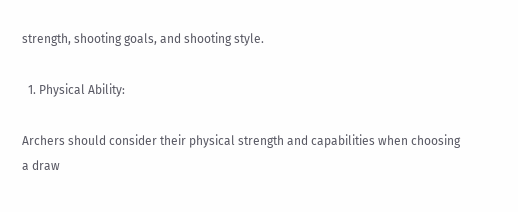strength, shooting goals, and shooting style.

  1. Physical Ability:

Archers should consider their physical strength and capabilities when choosing a draw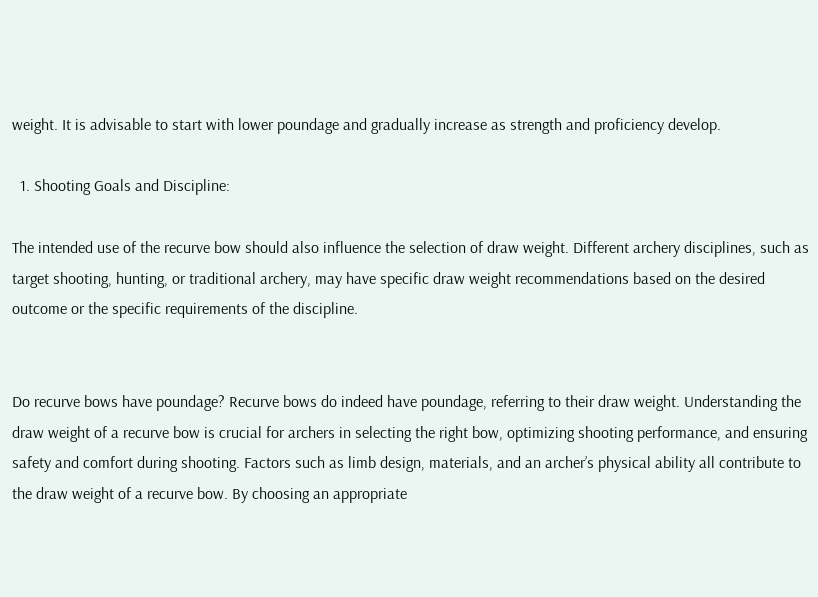weight. It is advisable to start with lower poundage and gradually increase as strength and proficiency develop.

  1. Shooting Goals and Discipline:

The intended use of the recurve bow should also influence the selection of draw weight. Different archery disciplines, such as target shooting, hunting, or traditional archery, may have specific draw weight recommendations based on the desired outcome or the specific requirements of the discipline.


Do recurve bows have poundage? Recurve bows do indeed have poundage, referring to their draw weight. Understanding the draw weight of a recurve bow is crucial for archers in selecting the right bow, optimizing shooting performance, and ensuring safety and comfort during shooting. Factors such as limb design, materials, and an archer’s physical ability all contribute to the draw weight of a recurve bow. By choosing an appropriate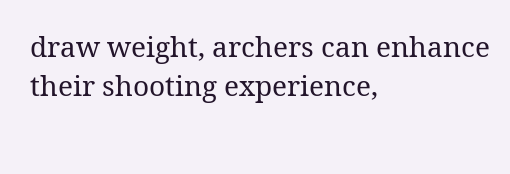draw weight, archers can enhance their shooting experience,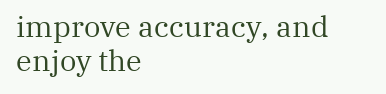improve accuracy, and enjoy the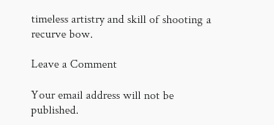timeless artistry and skill of shooting a recurve bow.

Leave a Comment

Your email address will not be published.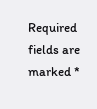Required fields are marked *